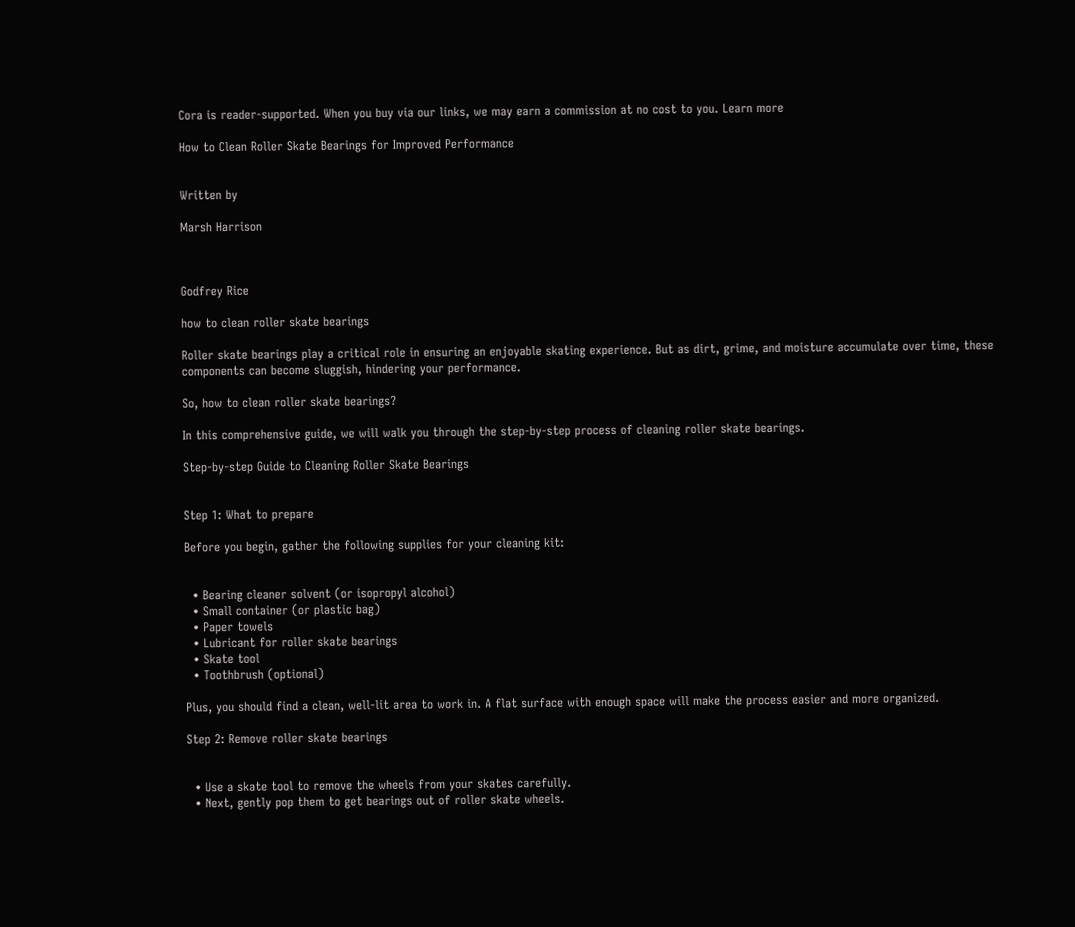Cora is reader-supported. When you buy via our links, we may earn a commission at no cost to you. Learn more

How to Clean Roller Skate Bearings for Improved Performance


Written by

Marsh Harrison



Godfrey Rice

how to clean roller skate bearings

Roller skate bearings play a critical role in ensuring an enjoyable skating experience. But as dirt, grime, and moisture accumulate over time, these components can become sluggish, hindering your performance.

So, how to clean roller skate bearings?

In this comprehensive guide, we will walk you through the step-by-step process of cleaning roller skate bearings.

Step-by-step Guide to Cleaning Roller Skate Bearings


Step 1: What to prepare

Before you begin, gather the following supplies for your cleaning kit:


  • Bearing cleaner solvent (or isopropyl alcohol)
  • Small container (or plastic bag)
  • Paper towels
  • Lubricant for roller skate bearings
  • Skate tool
  • Toothbrush (optional)

Plus, you should find a clean, well-lit area to work in. A flat surface with enough space will make the process easier and more organized.

Step 2: Remove roller skate bearings


  • Use a skate tool to remove the wheels from your skates carefully.
  • Next, gently pop them to get bearings out of roller skate wheels.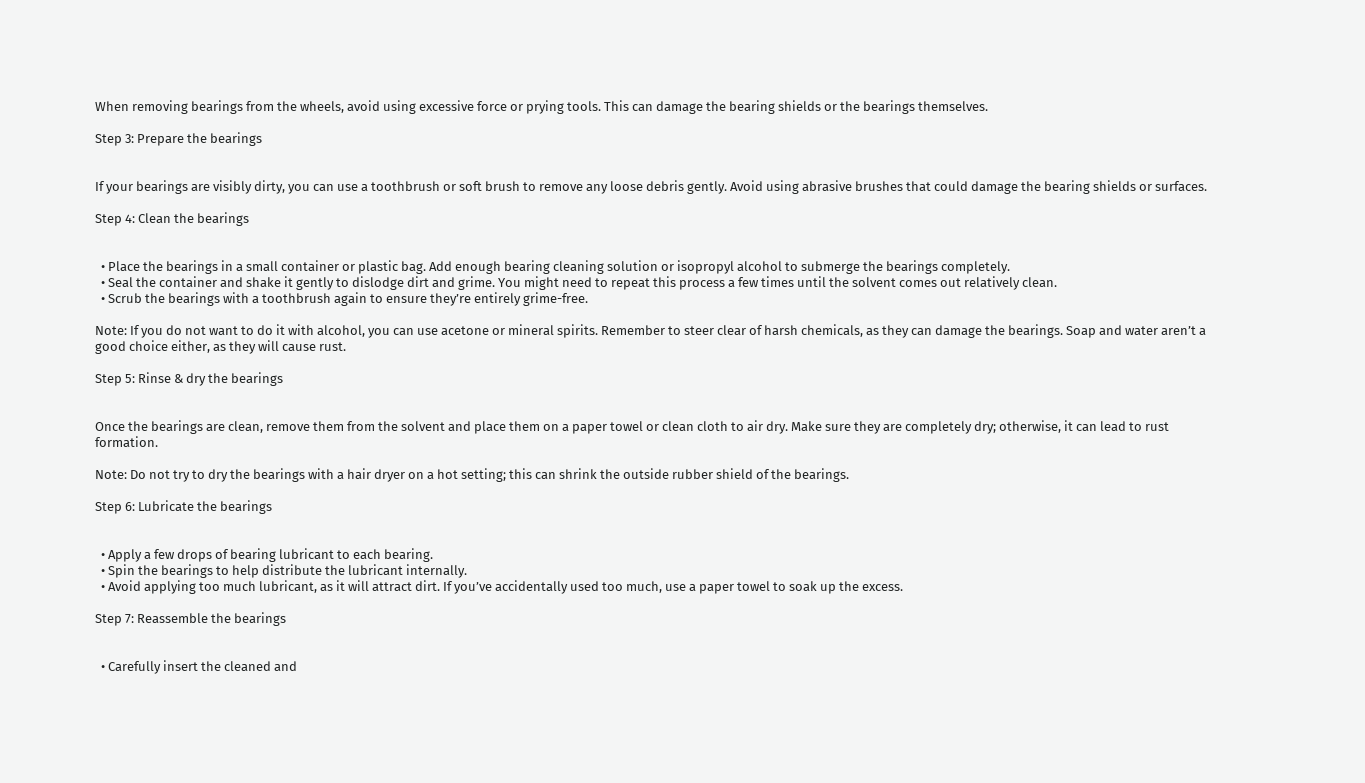When removing bearings from the wheels, avoid using excessive force or prying tools. This can damage the bearing shields or the bearings themselves.

Step 3: Prepare the bearings


If your bearings are visibly dirty, you can use a toothbrush or soft brush to remove any loose debris gently. Avoid using abrasive brushes that could damage the bearing shields or surfaces.

Step 4: Clean the bearings


  • Place the bearings in a small container or plastic bag. Add enough bearing cleaning solution or isopropyl alcohol to submerge the bearings completely.
  • Seal the container and shake it gently to dislodge dirt and grime. You might need to repeat this process a few times until the solvent comes out relatively clean.
  • Scrub the bearings with a toothbrush again to ensure they’re entirely grime-free.

Note: If you do not want to do it with alcohol, you can use acetone or mineral spirits. Remember to steer clear of harsh chemicals, as they can damage the bearings. Soap and water aren’t a good choice either, as they will cause rust.

Step 5: Rinse & dry the bearings


Once the bearings are clean, remove them from the solvent and place them on a paper towel or clean cloth to air dry. Make sure they are completely dry; otherwise, it can lead to rust formation.

Note: Do not try to dry the bearings with a hair dryer on a hot setting; this can shrink the outside rubber shield of the bearings.

Step 6: Lubricate the bearings


  • Apply a few drops of bearing lubricant to each bearing.
  • Spin the bearings to help distribute the lubricant internally.
  • Avoid applying too much lubricant, as it will attract dirt. If you’ve accidentally used too much, use a paper towel to soak up the excess.

Step 7: Reassemble the bearings


  • Carefully insert the cleaned and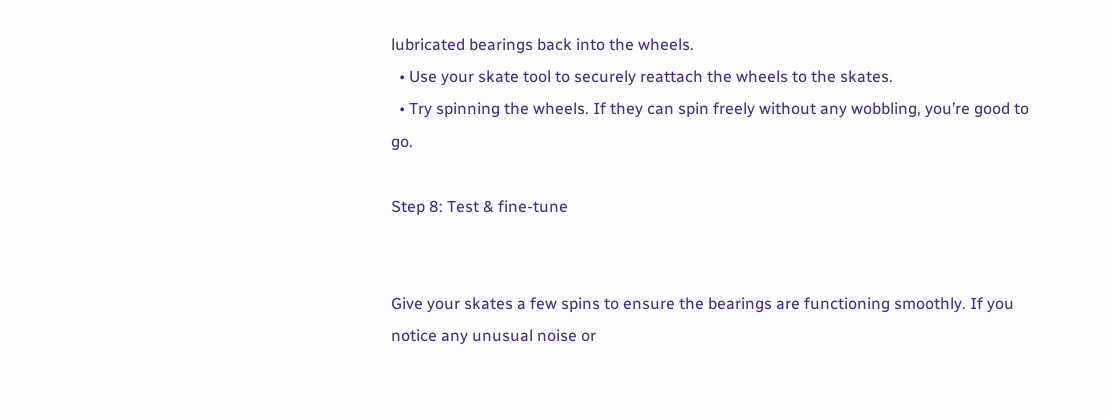lubricated bearings back into the wheels.
  • Use your skate tool to securely reattach the wheels to the skates.
  • Try spinning the wheels. If they can spin freely without any wobbling, you’re good to go.

Step 8: Test & fine-tune


Give your skates a few spins to ensure the bearings are functioning smoothly. If you notice any unusual noise or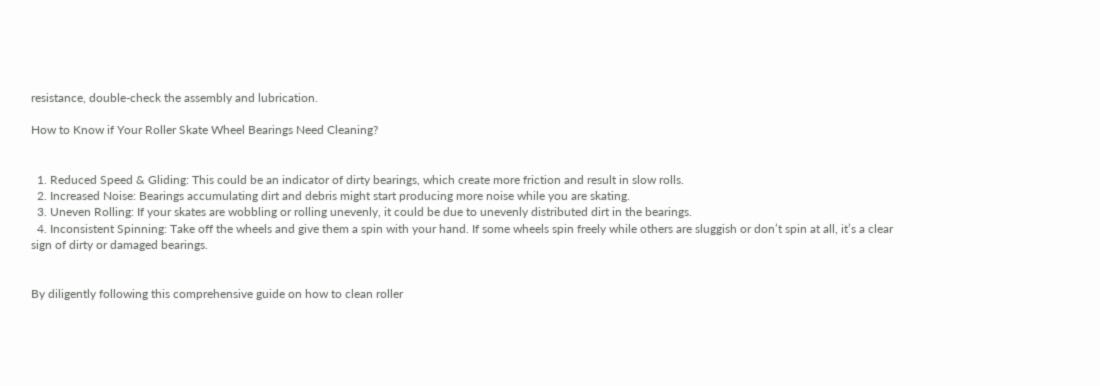resistance, double-check the assembly and lubrication.

How to Know if Your Roller Skate Wheel Bearings Need Cleaning?


  1. Reduced Speed & Gliding: This could be an indicator of dirty bearings, which create more friction and result in slow rolls.
  2. Increased Noise: Bearings accumulating dirt and debris might start producing more noise while you are skating.
  3. Uneven Rolling: If your skates are wobbling or rolling unevenly, it could be due to unevenly distributed dirt in the bearings.
  4. Inconsistent Spinning: Take off the wheels and give them a spin with your hand. If some wheels spin freely while others are sluggish or don’t spin at all, it’s a clear sign of dirty or damaged bearings.


By diligently following this comprehensive guide on how to clean roller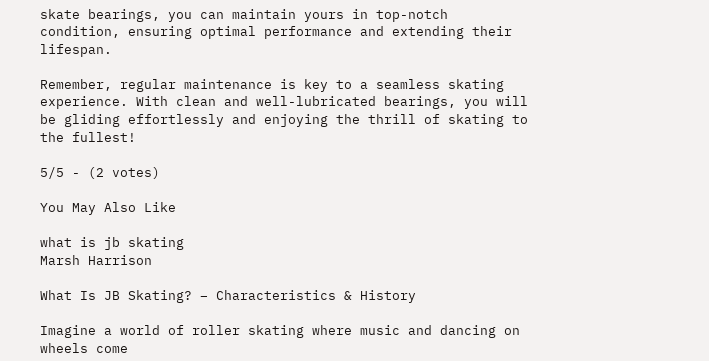skate bearings, you can maintain yours in top-notch condition, ensuring optimal performance and extending their lifespan.

Remember, regular maintenance is key to a seamless skating experience. With clean and well-lubricated bearings, you will be gliding effortlessly and enjoying the thrill of skating to the fullest!

5/5 - (2 votes)

You May Also Like

what is jb skating
Marsh Harrison

What Is JB Skating? – Characteristics & History

Imagine a world of roller skating where music and dancing on wheels come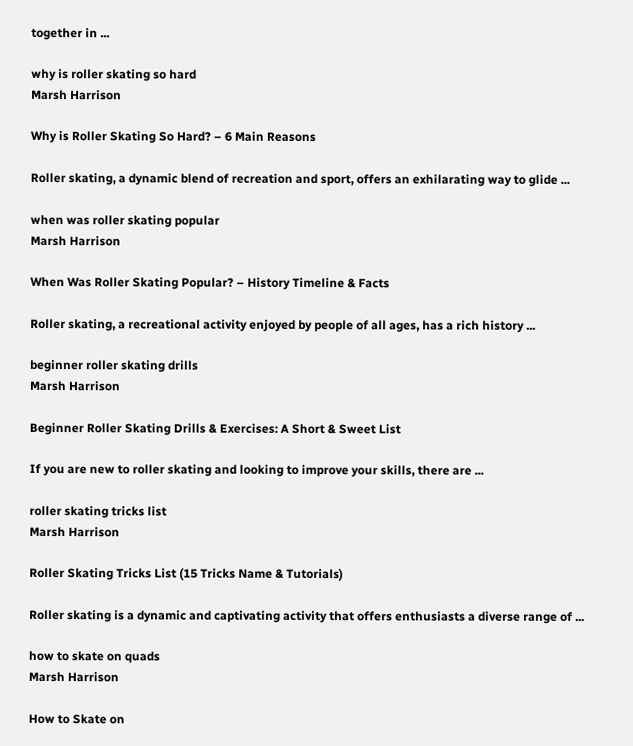together in ...

why is roller skating so hard
Marsh Harrison

Why is Roller Skating So Hard? – 6 Main Reasons

Roller skating, a dynamic blend of recreation and sport, offers an exhilarating way to glide ...

when was roller skating popular
Marsh Harrison

When Was Roller Skating Popular? – History Timeline & Facts

Roller skating, a recreational activity enjoyed by people of all ages, has a rich history ...

beginner roller skating drills
Marsh Harrison

Beginner Roller Skating Drills & Exercises: A Short & Sweet List

If you are new to roller skating and looking to improve your skills, there are ...

roller skating tricks list
Marsh Harrison

Roller Skating Tricks List (15 Tricks Name & Tutorials)

Roller skating is a dynamic and captivating activity that offers enthusiasts a diverse range of ...

how to skate on quads
Marsh Harrison

How to Skate on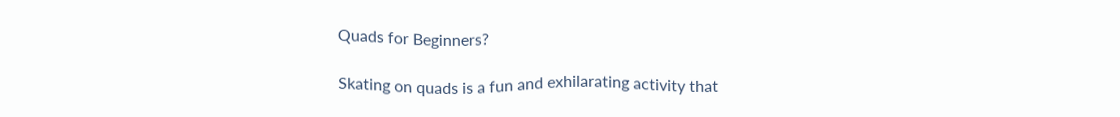Quads for Beginners?

Skating on quads is a fun and exhilarating activity that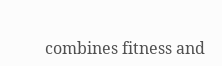combines fitness and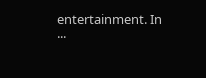entertainment. In ...